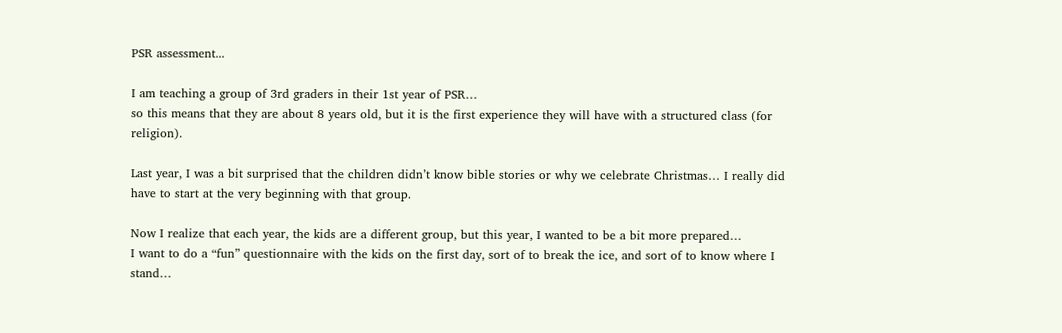PSR assessment...

I am teaching a group of 3rd graders in their 1st year of PSR…
so this means that they are about 8 years old, but it is the first experience they will have with a structured class (for religion).

Last year, I was a bit surprised that the children didn’t know bible stories or why we celebrate Christmas… I really did have to start at the very beginning with that group.

Now I realize that each year, the kids are a different group, but this year, I wanted to be a bit more prepared…
I want to do a “fun” questionnaire with the kids on the first day, sort of to break the ice, and sort of to know where I stand…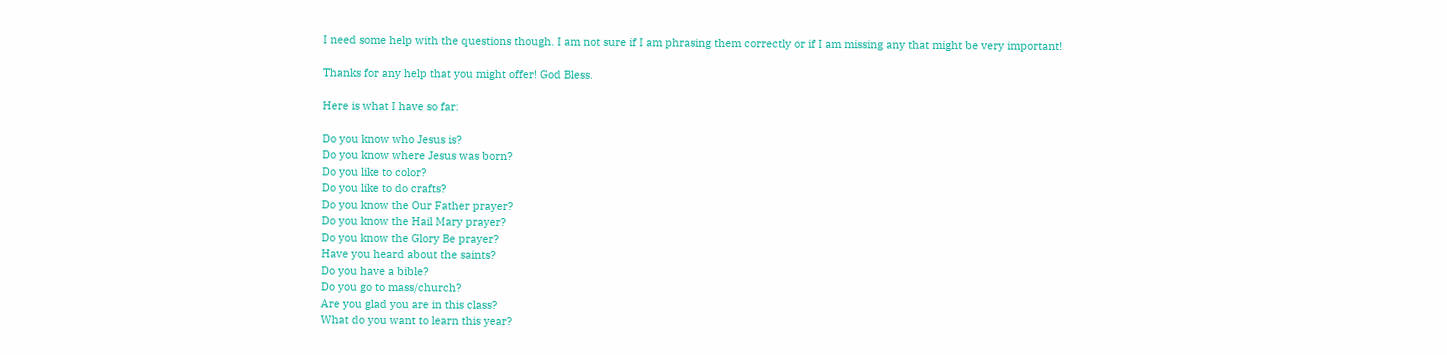I need some help with the questions though. I am not sure if I am phrasing them correctly or if I am missing any that might be very important!

Thanks for any help that you might offer! God Bless.

Here is what I have so far:

Do you know who Jesus is?
Do you know where Jesus was born?
Do you like to color?
Do you like to do crafts?
Do you know the Our Father prayer?
Do you know the Hail Mary prayer?
Do you know the Glory Be prayer?
Have you heard about the saints?
Do you have a bible?
Do you go to mass/church?
Are you glad you are in this class?
What do you want to learn this year?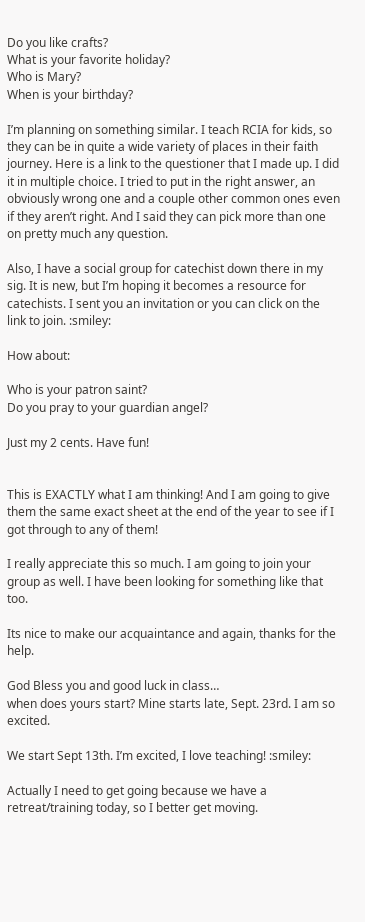Do you like crafts?
What is your favorite holiday?
Who is Mary?
When is your birthday?

I’m planning on something similar. I teach RCIA for kids, so they can be in quite a wide variety of places in their faith journey. Here is a link to the questioner that I made up. I did it in multiple choice. I tried to put in the right answer, an obviously wrong one and a couple other common ones even if they aren’t right. And I said they can pick more than one on pretty much any question.

Also, I have a social group for catechist down there in my sig. It is new, but I’m hoping it becomes a resource for catechists. I sent you an invitation or you can click on the link to join. :smiley:

How about:

Who is your patron saint?
Do you pray to your guardian angel?

Just my 2 cents. Have fun!


This is EXACTLY what I am thinking! And I am going to give them the same exact sheet at the end of the year to see if I got through to any of them!

I really appreciate this so much. I am going to join your group as well. I have been looking for something like that too.

Its nice to make our acquaintance and again, thanks for the help.

God Bless you and good luck in class…
when does yours start? Mine starts late, Sept. 23rd. I am so excited.

We start Sept 13th. I’m excited, I love teaching! :smiley:

Actually I need to get going because we have a retreat/training today, so I better get moving.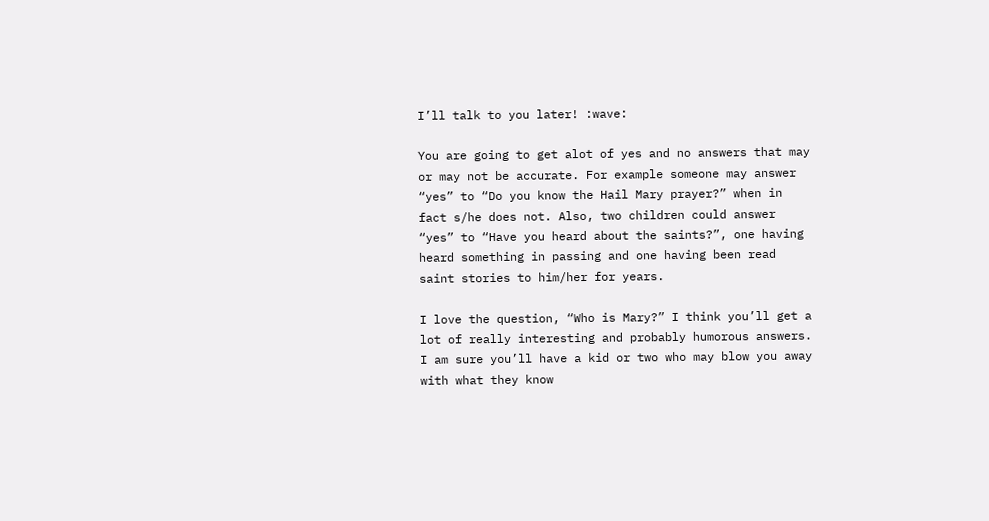I’ll talk to you later! :wave:

You are going to get alot of yes and no answers that may or may not be accurate. For example someone may answer “yes” to “Do you know the Hail Mary prayer?” when in fact s/he does not. Also, two children could answer “yes” to “Have you heard about the saints?”, one having heard something in passing and one having been read saint stories to him/her for years.

I love the question, “Who is Mary?” I think you’ll get a lot of really interesting and probably humorous answers. I am sure you’ll have a kid or two who may blow you away with what they know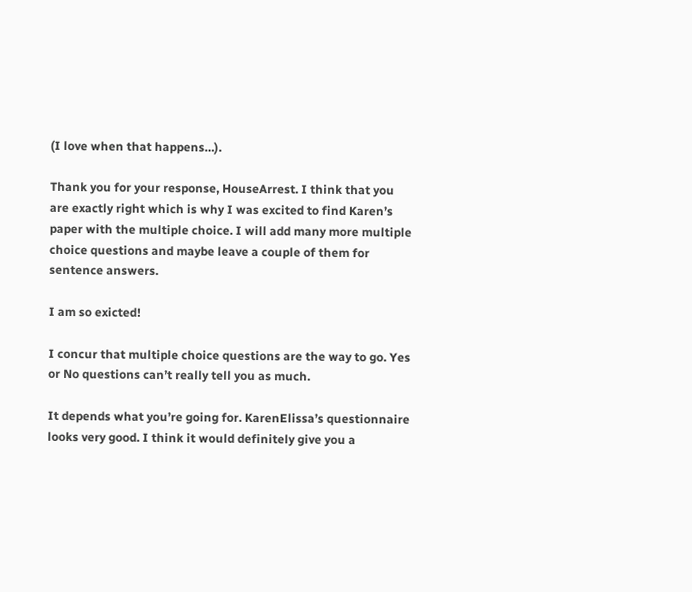(I love when that happens…).

Thank you for your response, HouseArrest. I think that you are exactly right which is why I was excited to find Karen’s paper with the multiple choice. I will add many more multiple choice questions and maybe leave a couple of them for sentence answers.

I am so exicted!

I concur that multiple choice questions are the way to go. Yes or No questions can’t really tell you as much.

It depends what you’re going for. KarenElissa’s questionnaire looks very good. I think it would definitely give you a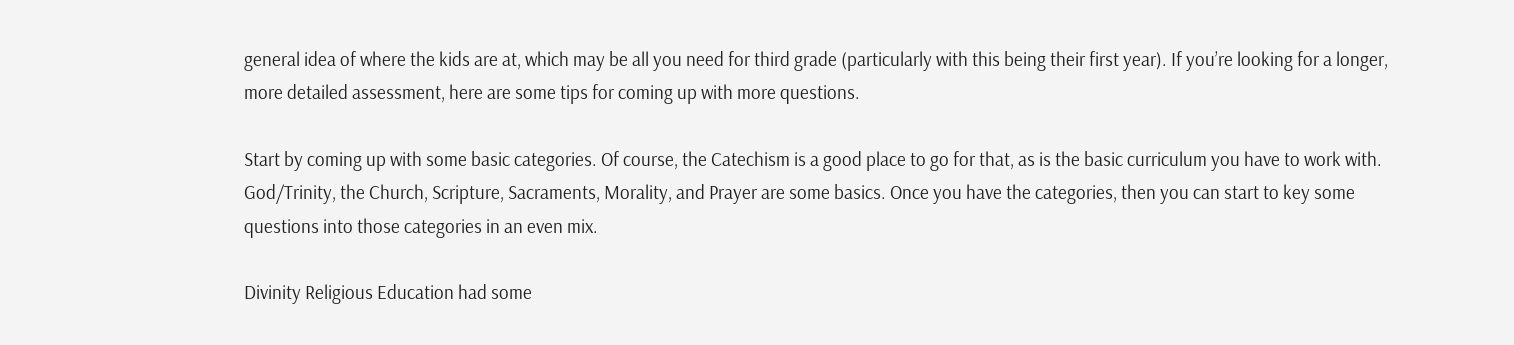general idea of where the kids are at, which may be all you need for third grade (particularly with this being their first year). If you’re looking for a longer, more detailed assessment, here are some tips for coming up with more questions.

Start by coming up with some basic categories. Of course, the Catechism is a good place to go for that, as is the basic curriculum you have to work with. God/Trinity, the Church, Scripture, Sacraments, Morality, and Prayer are some basics. Once you have the categories, then you can start to key some questions into those categories in an even mix.

Divinity Religious Education had some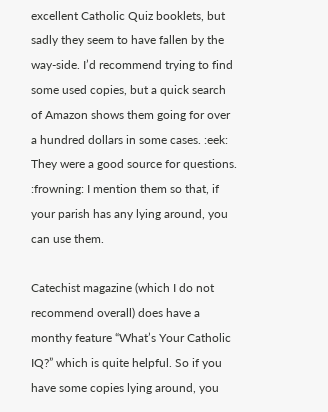excellent Catholic Quiz booklets, but sadly they seem to have fallen by the way-side. I’d recommend trying to find some used copies, but a quick search of Amazon shows them going for over a hundred dollars in some cases. :eek: They were a good source for questions. :frowning: I mention them so that, if your parish has any lying around, you can use them.

Catechist magazine (which I do not recommend overall) does have a monthy feature “What’s Your Catholic IQ?” which is quite helpful. So if you have some copies lying around, you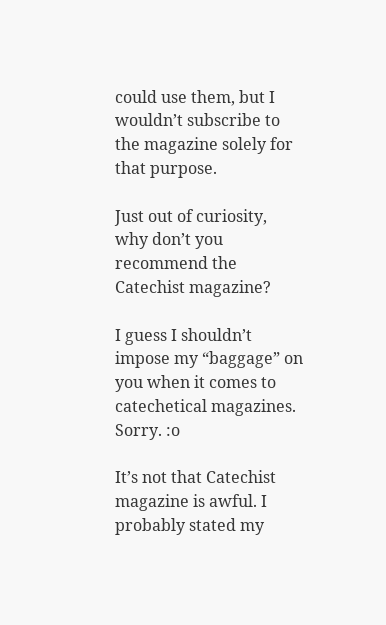could use them, but I wouldn’t subscribe to the magazine solely for that purpose.

Just out of curiosity, why don’t you recommend the Catechist magazine?

I guess I shouldn’t impose my “baggage” on you when it comes to catechetical magazines. Sorry. :o

It’s not that Catechist magazine is awful. I probably stated my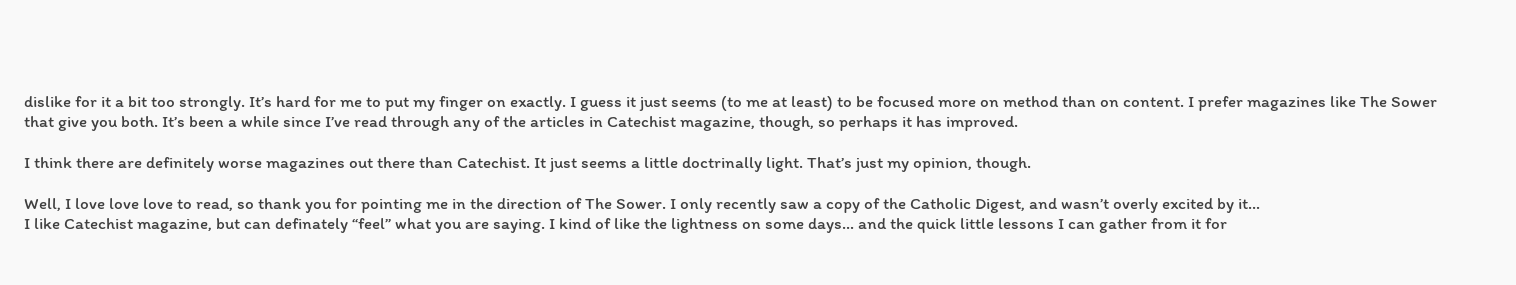dislike for it a bit too strongly. It’s hard for me to put my finger on exactly. I guess it just seems (to me at least) to be focused more on method than on content. I prefer magazines like The Sower that give you both. It’s been a while since I’ve read through any of the articles in Catechist magazine, though, so perhaps it has improved.

I think there are definitely worse magazines out there than Catechist. It just seems a little doctrinally light. That’s just my opinion, though.

Well, I love love love to read, so thank you for pointing me in the direction of The Sower. I only recently saw a copy of the Catholic Digest, and wasn’t overly excited by it…
I like Catechist magazine, but can definately “feel” what you are saying. I kind of like the lightness on some days… and the quick little lessons I can gather from it for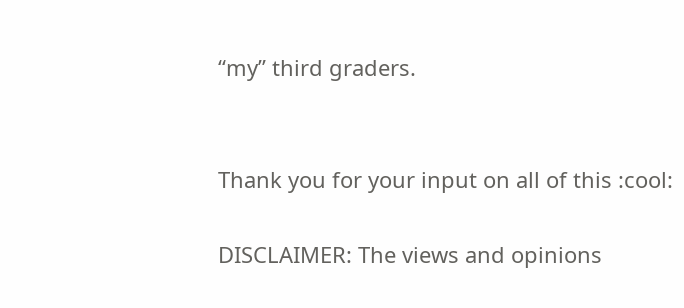“my” third graders.


Thank you for your input on all of this :cool:

DISCLAIMER: The views and opinions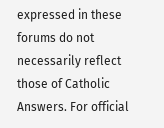expressed in these forums do not necessarily reflect those of Catholic Answers. For official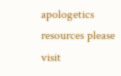apologetics resources please visit